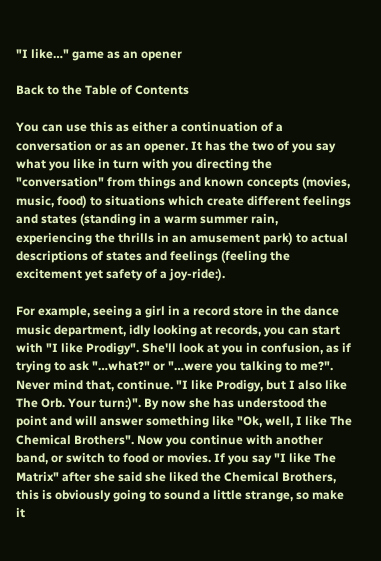"I like…" game as an opener

Back to the Table of Contents

You can use this as either a continuation of a conversation or as an opener. It has the two of you say what you like in turn with you directing the "conversation" from things and known concepts (movies, music, food) to situations which create different feelings and states (standing in a warm summer rain, experiencing the thrills in an amusement park) to actual descriptions of states and feelings (feeling the excitement yet safety of a joy-ride:).

For example, seeing a girl in a record store in the dance music department, idly looking at records, you can start with "I like Prodigy". She'll look at you in confusion, as if trying to ask "…what?" or "…were you talking to me?". Never mind that, continue. "I like Prodigy, but I also like The Orb. Your turn:)". By now she has understood the point and will answer something like "Ok, well, I like The Chemical Brothers". Now you continue with another band, or switch to food or movies. If you say "I like The Matrix" after she said she liked the Chemical Brothers, this is obviously going to sound a little strange, so make it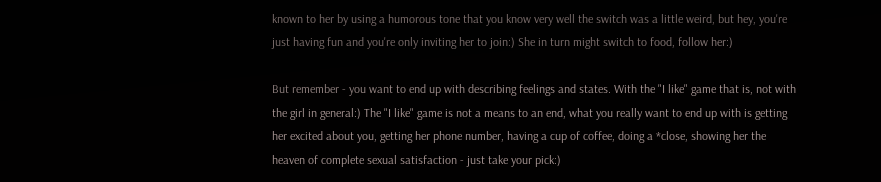known to her by using a humorous tone that you know very well the switch was a little weird, but hey, you're just having fun and you're only inviting her to join:) She in turn might switch to food, follow her:)

But remember - you want to end up with describing feelings and states. With the "I like" game that is, not with the girl in general:) The "I like" game is not a means to an end, what you really want to end up with is getting her excited about you, getting her phone number, having a cup of coffee, doing a *close, showing her the heaven of complete sexual satisfaction - just take your pick:)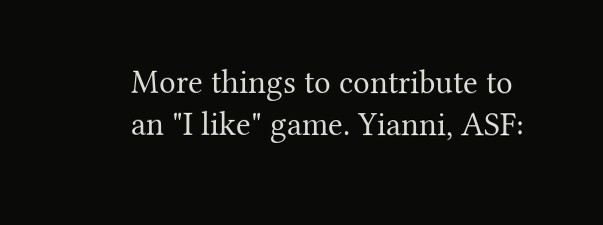More things to contribute to an "I like" game. Yianni, ASF: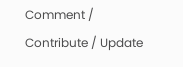Comment / Contribute / Update